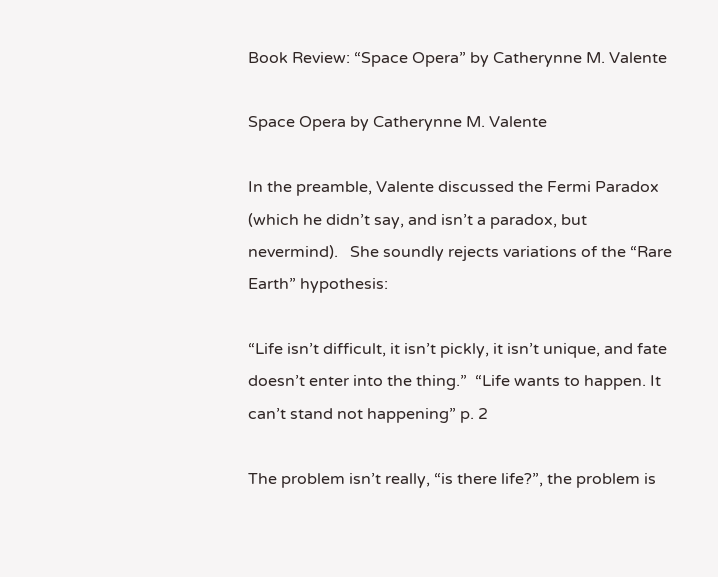Book Review: “Space Opera” by Catherynne M. Valente

Space Opera by Catherynne M. Valente

In the preamble, Valente discussed the Fermi Paradox (which he didn’t say, and isn’t a paradox, but nevermind).   She soundly rejects variations of the “Rare Earth” hypothesis:

“Life isn’t difficult, it isn’t pickly, it isn’t unique, and fate doesn’t enter into the thing.”  “Life wants to happen. It can’t stand not happening” p. 2

The problem isn’t really, “is there life?”, the problem is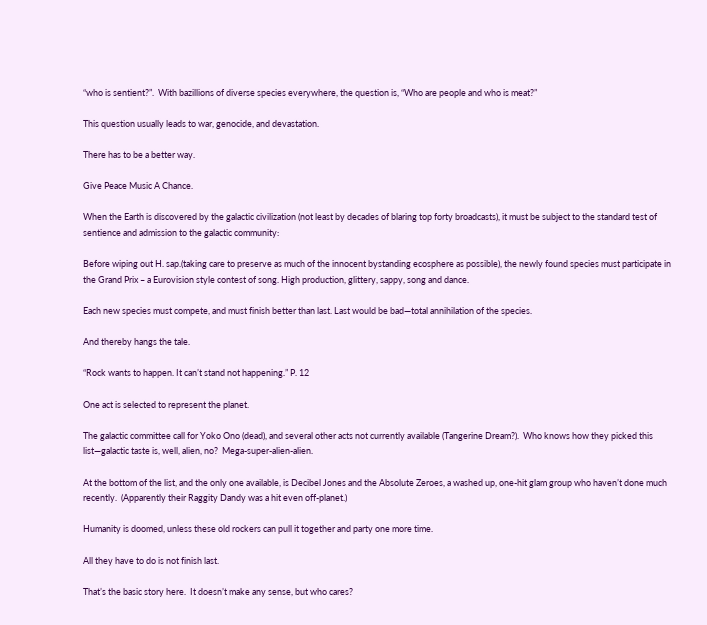“who is sentient?”.  With bazillions of diverse species everywhere, the question is, “Who are people and who is meat?”

This question usually leads to war, genocide, and devastation.

There has to be a better way.

Give Peace Music A Chance.

When the Earth is discovered by the galactic civilization (not least by decades of blaring top forty broadcasts), it must be subject to the standard test of sentience and admission to the galactic community:

Before wiping out H. sap.(taking care to preserve as much of the innocent bystanding ecosphere as possible), the newly found species must participate in the Grand Prix – a Eurovision style contest of song. High production, glittery, sappy, song and dance.

Each new species must compete, and must finish better than last. Last would be bad—total annihilation of the species.

And thereby hangs the tale.

“Rock wants to happen. It can’t stand not happening.” P. 12

One act is selected to represent the planet.

The galactic committee call for Yoko Ono (dead), and several other acts not currently available (Tangerine Dream?).  Who knows how they picked this list—galactic taste is, well, alien, no?  Mega-super-alien-alien.

At the bottom of the list, and the only one available, is Decibel Jones and the Absolute Zeroes, a washed up, one-hit glam group who haven’t done much recently.  (Apparently their Raggity Dandy was a hit even off-planet.)

Humanity is doomed, unless these old rockers can pull it together and party one more time.

All they have to do is not finish last.

That’s the basic story here.  It doesn’t make any sense, but who cares?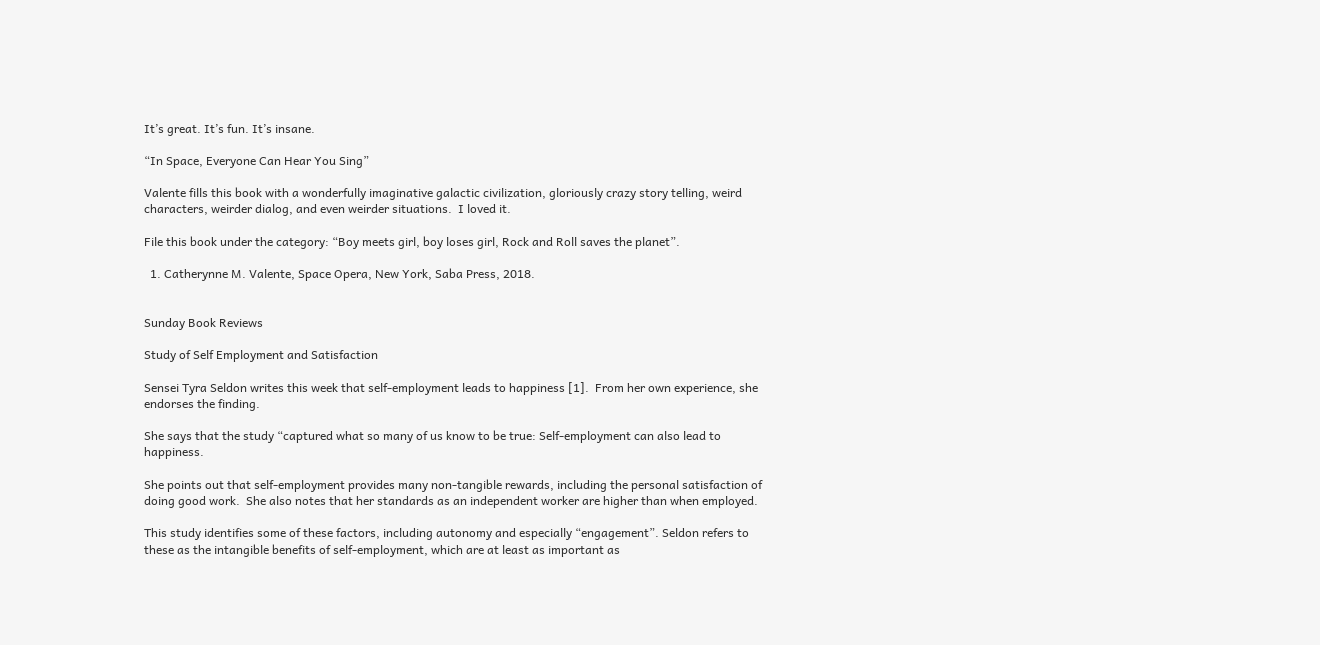It’s great. It’s fun. It’s insane.

“In Space, Everyone Can Hear You Sing”

Valente fills this book with a wonderfully imaginative galactic civilization, gloriously crazy story telling, weird characters, weirder dialog, and even weirder situations.  I loved it.

File this book under the category: “Boy meets girl, boy loses girl, Rock and Roll saves the planet”.

  1. Catherynne M. Valente, Space Opera, New York, Saba Press, 2018.


Sunday Book Reviews

Study of Self Employment and Satisfaction

Sensei Tyra Seldon writes this week that self-employment leads to happiness [1].  From her own experience, she endorses the finding.

She says that the study “captured what so many of us know to be true: Self-employment can also lead to happiness.

She points out that self-employment provides many non-tangible rewards, including the personal satisfaction of doing good work.  She also notes that her standards as an independent worker are higher than when employed.

This study identifies some of these factors, including autonomy and especially “engagement”. Seldon refers to these as the intangible benefits of self-employment, which are at least as important as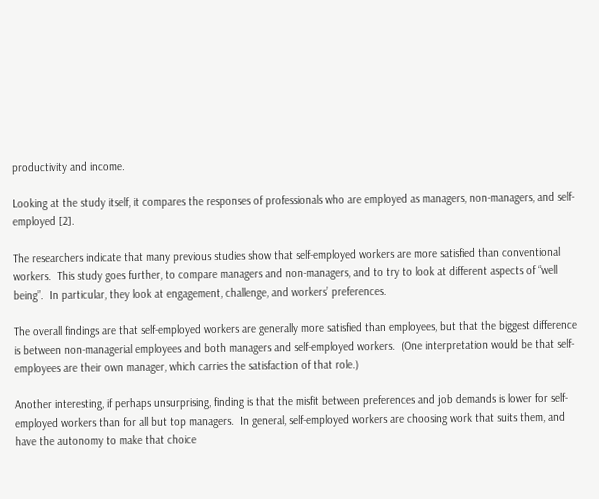productivity and income.

Looking at the study itself, it compares the responses of professionals who are employed as managers, non-managers, and self-employed [2].

The researchers indicate that many previous studies show that self-employed workers are more satisfied than conventional workers.  This study goes further, to compare managers and non-managers, and to try to look at different aspects of “well being”.  In particular, they look at engagement, challenge, and workers’ preferences.

The overall findings are that self-employed workers are generally more satisfied than employees, but that the biggest difference is between non-managerial employees and both managers and self-employed workers.  (One interpretation would be that self-employees are their own manager, which carries the satisfaction of that role.)

Another interesting, if perhaps unsurprising, finding is that the misfit between preferences and job demands is lower for self-employed workers than for all but top managers.  In general, self-employed workers are choosing work that suits them, and have the autonomy to make that choice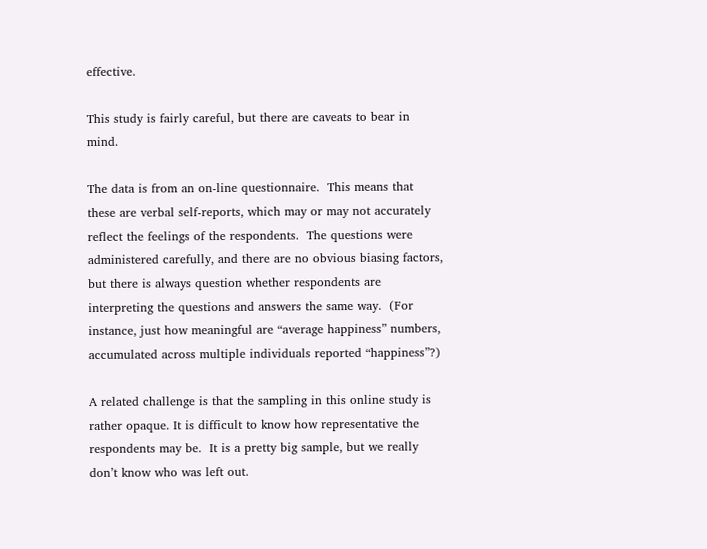effective.

This study is fairly careful, but there are caveats to bear in mind.

The data is from an on-line questionnaire.  This means that these are verbal self-reports, which may or may not accurately reflect the feelings of the respondents.  The questions were administered carefully, and there are no obvious biasing factors, but there is always question whether respondents are interpreting the questions and answers the same way.  (For instance, just how meaningful are “average happiness” numbers, accumulated across multiple individuals reported “happiness”?)

A related challenge is that the sampling in this online study is rather opaque. It is difficult to know how representative the respondents may be.  It is a pretty big sample, but we really don’t know who was left out.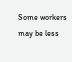Some workers may be less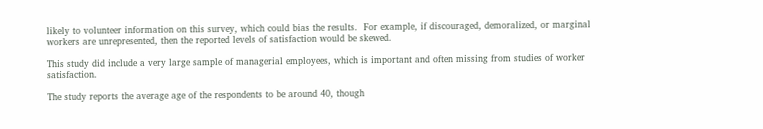likely to volunteer information on this survey, which could bias the results.  For example, if discouraged, demoralized, or marginal workers are unrepresented, then the reported levels of satisfaction would be skewed.

This study did include a very large sample of managerial employees, which is important and often missing from studies of worker satisfaction.

The study reports the average age of the respondents to be around 40, though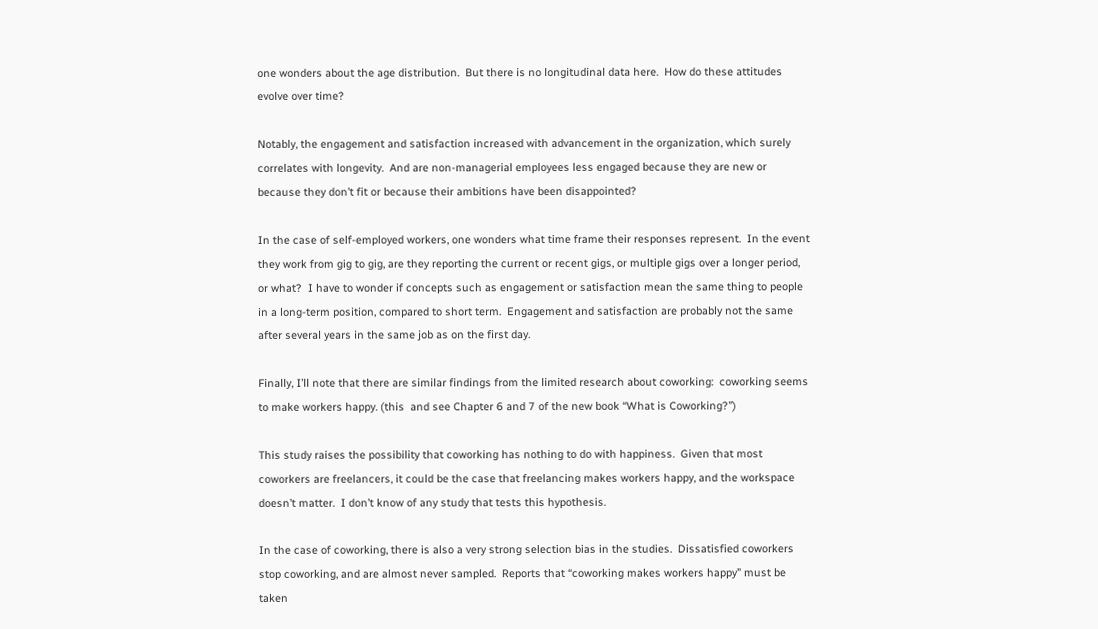one wonders about the age distribution.  But there is no longitudinal data here.  How do these attitudes evolve over time?

Notably, the engagement and satisfaction increased with advancement in the organization, which surely correlates with longevity.  And are non-managerial employees less engaged because they are new or because they don’t fit or because their ambitions have been disappointed?

In the case of self-employed workers, one wonders what time frame their responses represent.  In the event they work from gig to gig, are they reporting the current or recent gigs, or multiple gigs over a longer period, or what?  I have to wonder if concepts such as engagement or satisfaction mean the same thing to people in a long-term position, compared to short term.  Engagement and satisfaction are probably not the same after several years in the same job as on the first day.

Finally, I’ll note that there are similar findings from the limited research about coworking:  coworking seems to make workers happy. (this  and see Chapter 6 and 7 of the new book “What is Coworking?”)

This study raises the possibility that coworking has nothing to do with happiness.  Given that most coworkers are freelancers, it could be the case that freelancing makes workers happy, and the workspace doesn’t matter.  I don’t know of any study that tests this hypothesis.

In the case of coworking, there is also a very strong selection bias in the studies.  Dissatisfied coworkers stop coworking, and are almost never sampled.  Reports that “coworking makes workers happy” must be taken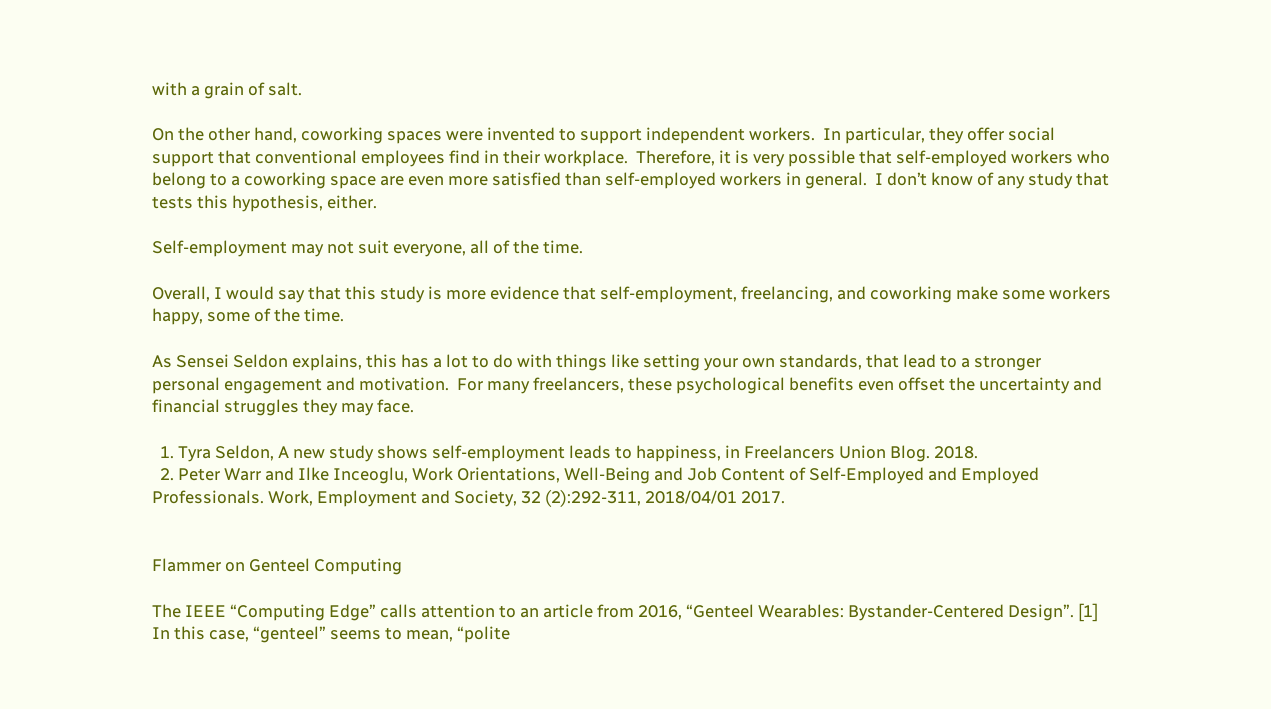with a grain of salt.

On the other hand, coworking spaces were invented to support independent workers.  In particular, they offer social support that conventional employees find in their workplace.  Therefore, it is very possible that self-employed workers who belong to a coworking space are even more satisfied than self-employed workers in general.  I don’t know of any study that tests this hypothesis, either.

Self-employment may not suit everyone, all of the time.

Overall, I would say that this study is more evidence that self-employment, freelancing, and coworking make some workers happy, some of the time.

As Sensei Seldon explains, this has a lot to do with things like setting your own standards, that lead to a stronger personal engagement and motivation.  For many freelancers, these psychological benefits even offset the uncertainty and financial struggles they may face.

  1. Tyra Seldon, A new study shows self-employment leads to happiness, in Freelancers Union Blog. 2018.
  2. Peter Warr and Ilke Inceoglu, Work Orientations, Well-Being and Job Content of Self-Employed and Employed Professionals. Work, Employment and Society, 32 (2):292-311, 2018/04/01 2017.


Flammer on Genteel Computing

The IEEE “Computing Edge” calls attention to an article from 2016, “Genteel Wearables: Bystander-Centered Design”. [1]  In this case, “genteel” seems to mean, “polite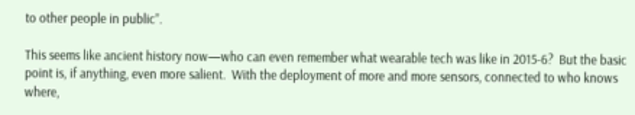to other people in public”.

This seems like ancient history now—who can even remember what wearable tech was like in 2015-6?  But the basic point is, if anything, even more salient.  With the deployment of more and more sensors, connected to who knows where,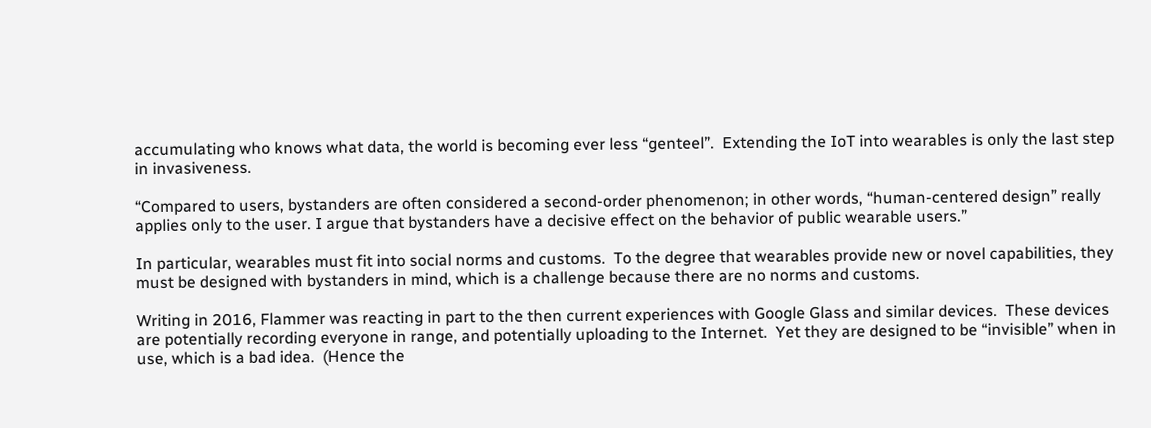accumulating who knows what data, the world is becoming ever less “genteel”.  Extending the IoT into wearables is only the last step in invasiveness.

“Compared to users, bystanders are often considered a second-order phenomenon; in other words, “human-centered design” really applies only to the user. I argue that bystanders have a decisive effect on the behavior of public wearable users.”

In particular, wearables must fit into social norms and customs.  To the degree that wearables provide new or novel capabilities, they must be designed with bystanders in mind, which is a challenge because there are no norms and customs.

Writing in 2016, Flammer was reacting in part to the then current experiences with Google Glass and similar devices.  These devices are potentially recording everyone in range, and potentially uploading to the Internet.  Yet they are designed to be “invisible” when in use, which is a bad idea.  (Hence the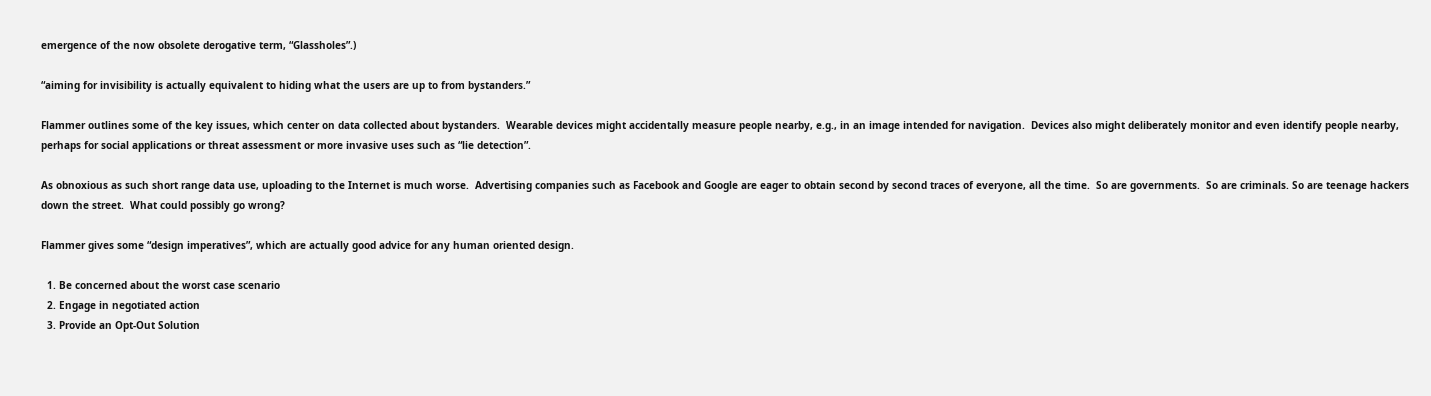emergence of the now obsolete derogative term, “Glassholes”.)

“aiming for invisibility is actually equivalent to hiding what the users are up to from bystanders.”

Flammer outlines some of the key issues, which center on data collected about bystanders.  Wearable devices might accidentally measure people nearby, e.g., in an image intended for navigation.  Devices also might deliberately monitor and even identify people nearby, perhaps for social applications or threat assessment or more invasive uses such as “lie detection”.

As obnoxious as such short range data use, uploading to the Internet is much worse.  Advertising companies such as Facebook and Google are eager to obtain second by second traces of everyone, all the time.  So are governments.  So are criminals. So are teenage hackers down the street.  What could possibly go wrong?

Flammer gives some “design imperatives”, which are actually good advice for any human oriented design.

  1. Be concerned about the worst case scenario
  2. Engage in negotiated action
  3. Provide an Opt-Out Solution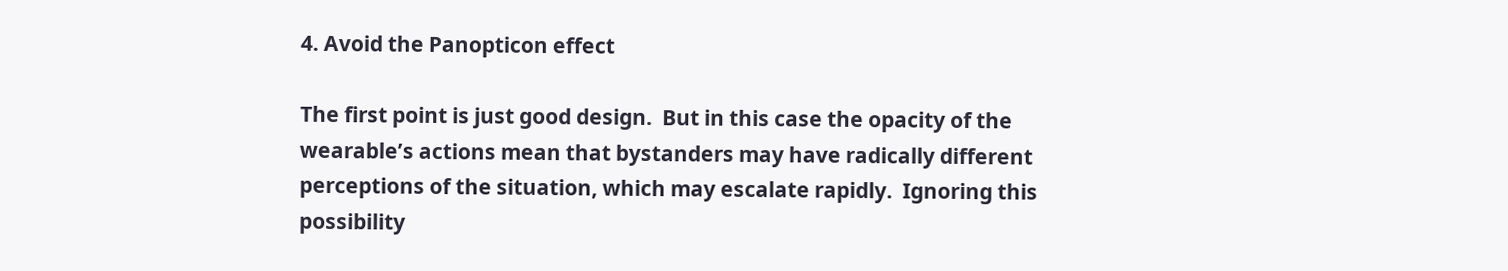4. Avoid the Panopticon effect

The first point is just good design.  But in this case the opacity of the wearable’s actions mean that bystanders may have radically different perceptions of the situation, which may escalate rapidly.  Ignoring this possibility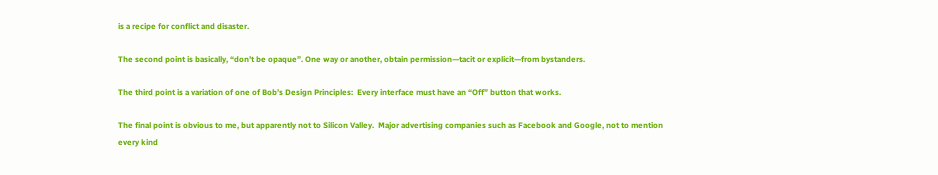is a recipe for conflict and disaster.

The second point is basically, “don’t be opaque”. One way or another, obtain permission—tacit or explicit—from bystanders.

The third point is a variation of one of Bob’s Design Principles:  Every interface must have an “Off” button that works.

The final point is obvious to me, but apparently not to Silicon Valley.  Major advertising companies such as Facebook and Google, not to mention every kind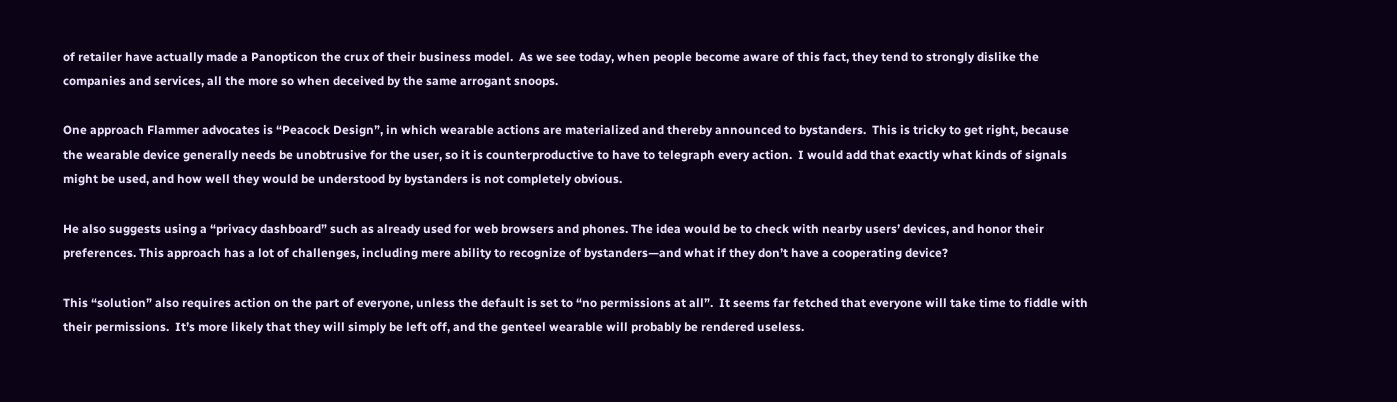of retailer have actually made a Panopticon the crux of their business model.  As we see today, when people become aware of this fact, they tend to strongly dislike the companies and services, all the more so when deceived by the same arrogant snoops.

One approach Flammer advocates is “Peacock Design”, in which wearable actions are materialized and thereby announced to bystanders.  This is tricky to get right, because the wearable device generally needs be unobtrusive for the user, so it is counterproductive to have to telegraph every action.  I would add that exactly what kinds of signals might be used, and how well they would be understood by bystanders is not completely obvious.

He also suggests using a “privacy dashboard” such as already used for web browsers and phones. The idea would be to check with nearby users’ devices, and honor their preferences. This approach has a lot of challenges, including mere ability to recognize of bystanders—and what if they don’t have a cooperating device?

This “solution” also requires action on the part of everyone, unless the default is set to “no permissions at all”.  It seems far fetched that everyone will take time to fiddle with their permissions.  It’s more likely that they will simply be left off, and the genteel wearable will probably be rendered useless.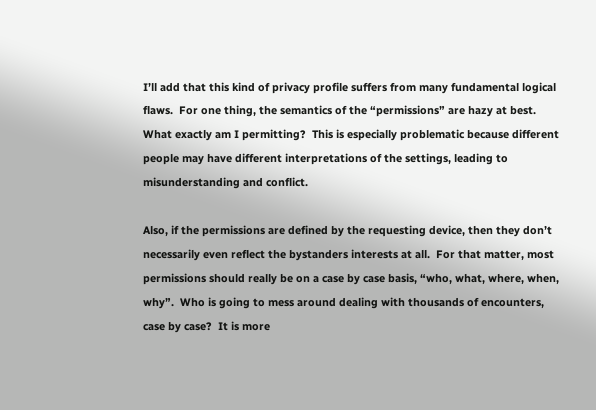I’ll add that this kind of privacy profile suffers from many fundamental logical flaws.  For one thing, the semantics of the “permissions” are hazy at best.  What exactly am I permitting?  This is especially problematic because different people may have different interpretations of the settings, leading to misunderstanding and conflict.

Also, if the permissions are defined by the requesting device, then they don’t necessarily even reflect the bystanders interests at all.  For that matter, most permissions should really be on a case by case basis, “who, what, where, when, why”.  Who is going to mess around dealing with thousands of encounters, case by case?  It is more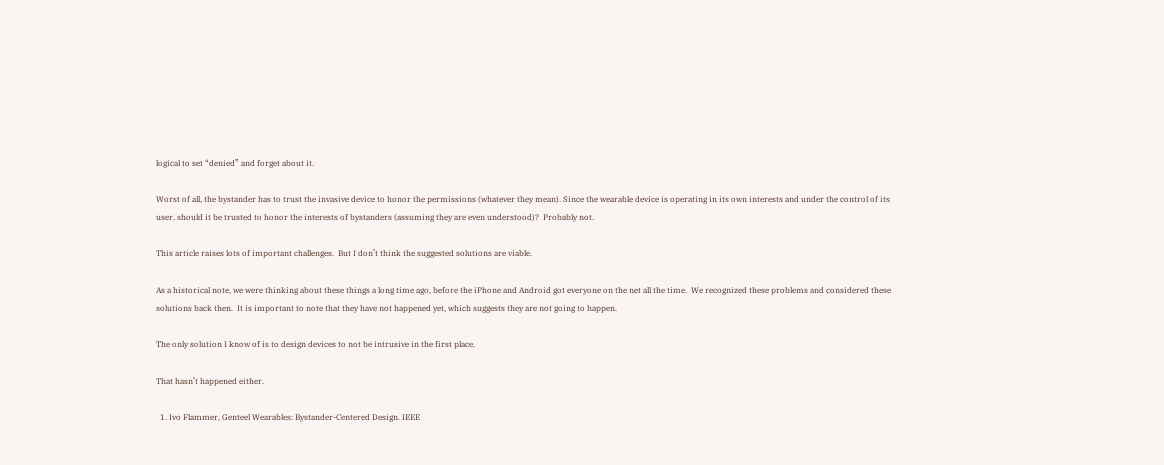logical to set “denied” and forget about it.

Worst of all, the bystander has to trust the invasive device to honor the permissions (whatever they mean). Since the wearable device is operating in its own interests and under the control of its user, should it be trusted to honor the interests of bystanders (assuming they are even understood)?  Probably not.

This article raises lots of important challenges.  But I don’t think the suggested solutions are viable.

As a historical note, we were thinking about these things a long time ago, before the iPhone and Android got everyone on the net all the time.  We recognized these problems and considered these solutions back then.  It is important to note that they have not happened yet, which suggests they are not going to happen.

The only solution I know of is to design devices to not be intrusive in the first place.

That hasn’t happened either.

  1. Ivo Flammer, Genteel Wearables: Bystander-Centered Design. IEEE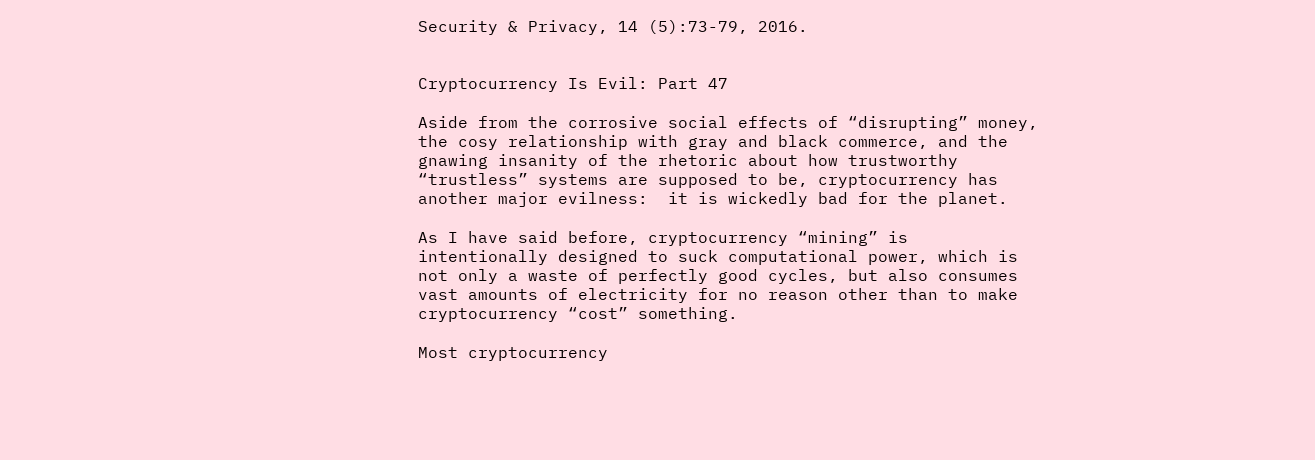Security & Privacy, 14 (5):73-79, 2016.


Cryptocurrency Is Evil: Part 47

Aside from the corrosive social effects of “disrupting” money, the cosy relationship with gray and black commerce, and the gnawing insanity of the rhetoric about how trustworthy “trustless” systems are supposed to be, cryptocurrency has another major evilness:  it is wickedly bad for the planet.

As I have said before, cryptocurrency “mining” is intentionally designed to suck computational power, which is not only a waste of perfectly good cycles, but also consumes vast amounts of electricity for no reason other than to make cryptocurrency “cost” something.

Most cryptocurrency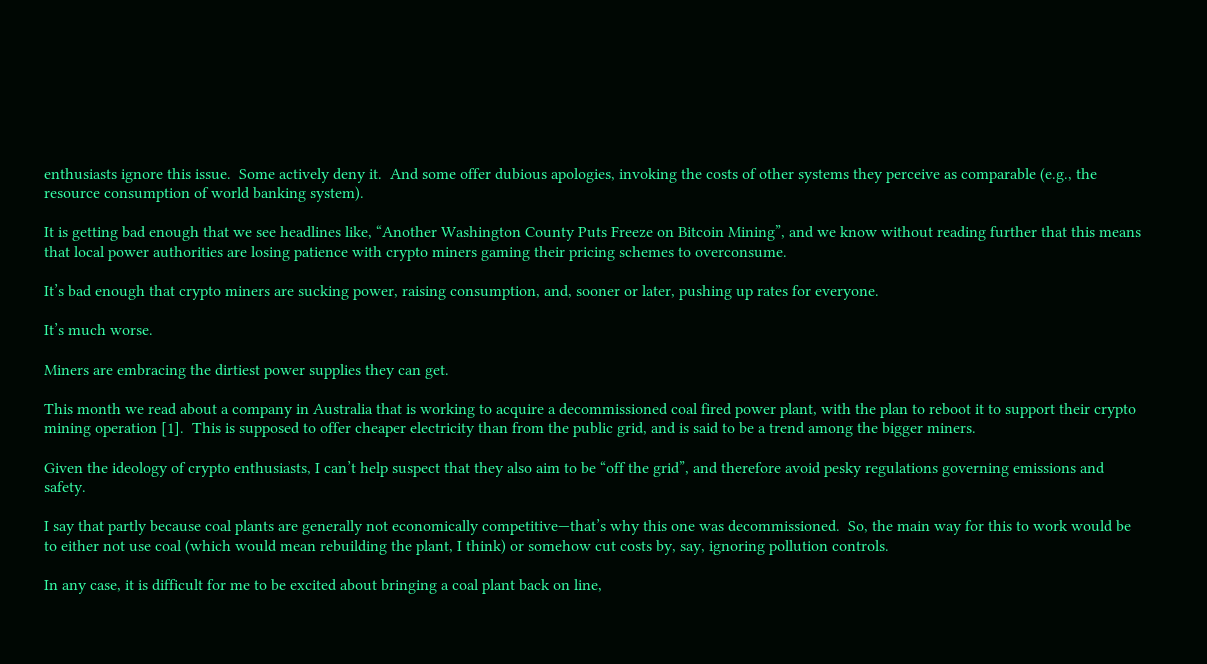enthusiasts ignore this issue.  Some actively deny it.  And some offer dubious apologies, invoking the costs of other systems they perceive as comparable (e.g., the resource consumption of world banking system).

It is getting bad enough that we see headlines like, “Another Washington County Puts Freeze on Bitcoin Mining”, and we know without reading further that this means that local power authorities are losing patience with crypto miners gaming their pricing schemes to overconsume.

It’s bad enough that crypto miners are sucking power, raising consumption, and, sooner or later, pushing up rates for everyone.

It’s much worse.

Miners are embracing the dirtiest power supplies they can get.

This month we read about a company in Australia that is working to acquire a decommissioned coal fired power plant, with the plan to reboot it to support their crypto mining operation [1].  This is supposed to offer cheaper electricity than from the public grid, and is said to be a trend among the bigger miners.

Given the ideology of crypto enthusiasts, I can’t help suspect that they also aim to be “off the grid”, and therefore avoid pesky regulations governing emissions and safety.

I say that partly because coal plants are generally not economically competitive—that’s why this one was decommissioned.  So, the main way for this to work would be to either not use coal (which would mean rebuilding the plant, I think) or somehow cut costs by, say, ignoring pollution controls.

In any case, it is difficult for me to be excited about bringing a coal plant back on line,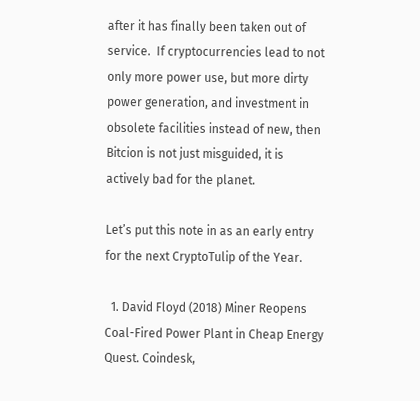after it has finally been taken out of service.  If cryptocurrencies lead to not only more power use, but more dirty power generation, and investment in obsolete facilities instead of new, then Bitcion is not just misguided, it is actively bad for the planet.

Let’s put this note in as an early entry for the next CryptoTulip of the Year.

  1. David Floyd (2018) Miner Reopens Coal-Fired Power Plant in Cheap Energy Quest. Coindesk,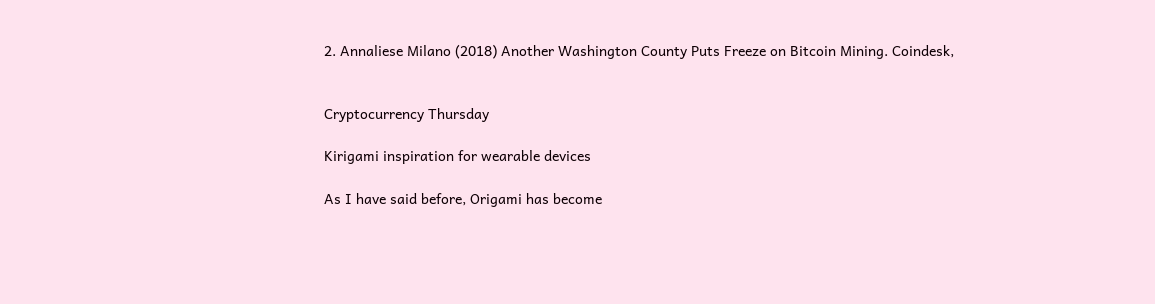2. Annaliese Milano (2018) Another Washington County Puts Freeze on Bitcoin Mining. Coindesk,


Cryptocurrency Thursday

Kirigami inspiration for wearable devices

As I have said before, Origami has become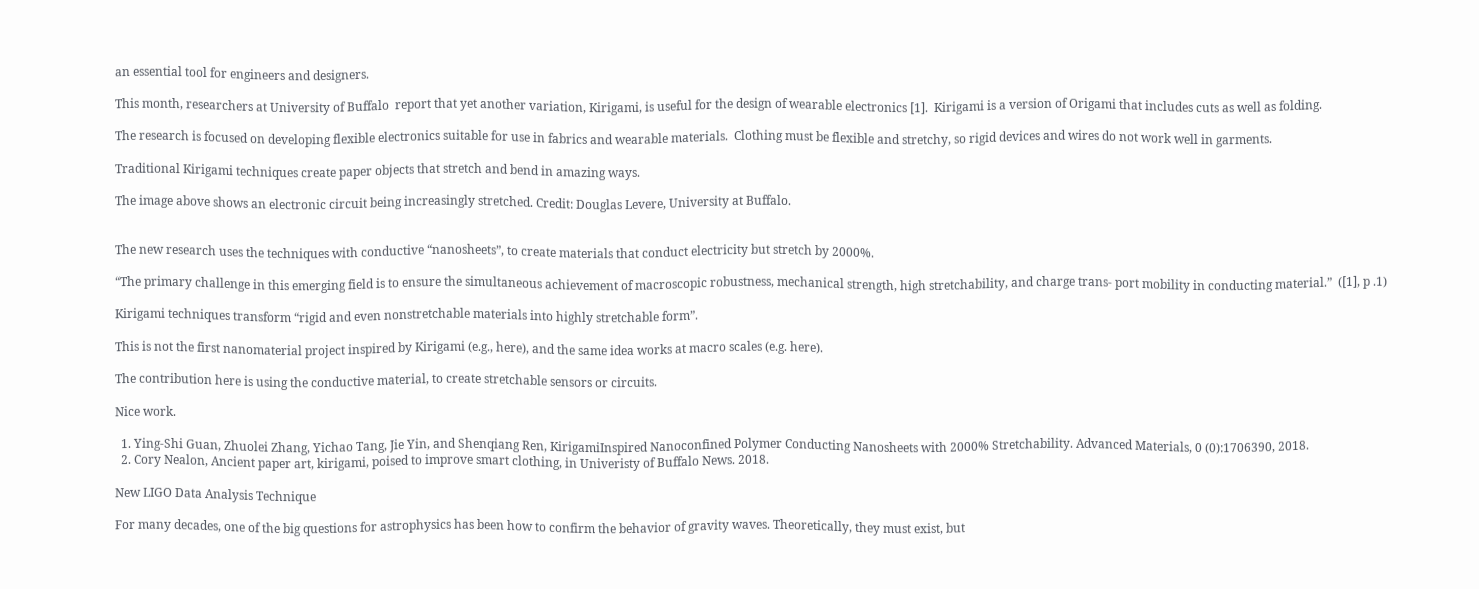an essential tool for engineers and designers.

This month, researchers at University of Buffalo  report that yet another variation, Kirigami, is useful for the design of wearable electronics [1].  Kirigami is a version of Origami that includes cuts as well as folding.

The research is focused on developing flexible electronics suitable for use in fabrics and wearable materials.  Clothing must be flexible and stretchy, so rigid devices and wires do not work well in garments.

Traditional Kirigami techniques create paper objects that stretch and bend in amazing ways.

The image above shows an electronic circuit being increasingly stretched. Credit: Douglas Levere, University at Buffalo.


The new research uses the techniques with conductive “nanosheets”, to create materials that conduct electricity but stretch by 2000%.

“The primary challenge in this emerging field is to ensure the simultaneous achievement of macroscopic robustness, mechanical strength, high stretchability, and charge trans- port mobility in conducting material.”  ([1], p .1)

Kirigami techniques transform “rigid and even nonstretchable materials into highly stretchable form”.

This is not the first nanomaterial project inspired by Kirigami (e.g., here), and the same idea works at macro scales (e.g. here).

The contribution here is using the conductive material, to create stretchable sensors or circuits.

Nice work.

  1. Ying‐Shi Guan, Zhuolei Zhang, Yichao Tang, Jie Yin, and Shenqiang Ren, KirigamiInspired Nanoconfined Polymer Conducting Nanosheets with 2000% Stretchability. Advanced Materials, 0 (0):1706390, 2018.
  2. Cory Nealon, Ancient paper art, kirigami, poised to improve smart clothing, in Univeristy of Buffalo News. 2018.

New LIGO Data Analysis Technique

For many decades, one of the big questions for astrophysics has been how to confirm the behavior of gravity waves. Theoretically, they must exist, but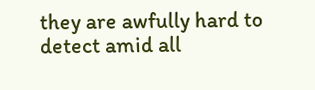they are awfully hard to detect amid all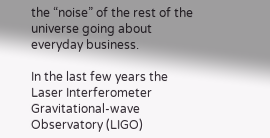the “noise” of the rest of the universe going about everyday business.

In the last few years the Laser Interferometer Gravitational-wave Observatory (LIGO)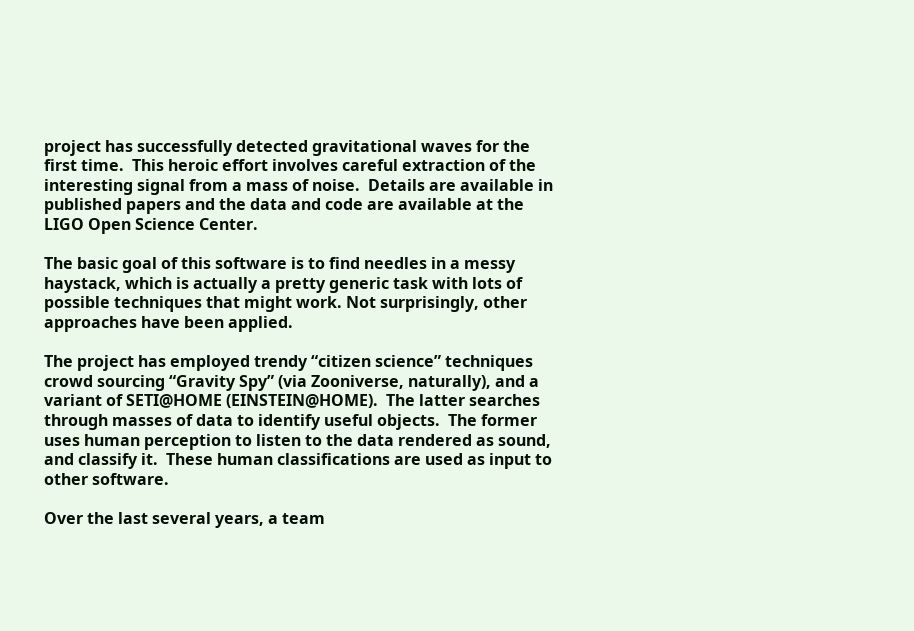project has successfully detected gravitational waves for the first time.  This heroic effort involves careful extraction of the interesting signal from a mass of noise.  Details are available in published papers and the data and code are available at the LIGO Open Science Center.

The basic goal of this software is to find needles in a messy haystack, which is actually a pretty generic task with lots of possible techniques that might work. Not surprisingly, other approaches have been applied.

The project has employed trendy “citizen science” techniques crowd sourcing “Gravity Spy” (via Zooniverse, naturally), and a variant of SETI@HOME (EINSTEIN@HOME).  The latter searches through masses of data to identify useful objects.  The former uses human perception to listen to the data rendered as sound, and classify it.  These human classifications are used as input to other software.

Over the last several years, a team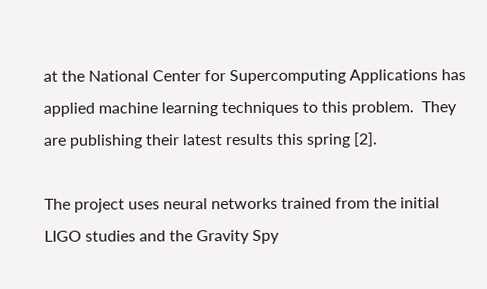at the National Center for Supercomputing Applications has applied machine learning techniques to this problem.  They are publishing their latest results this spring [2].

The project uses neural networks trained from the initial LIGO studies and the Gravity Spy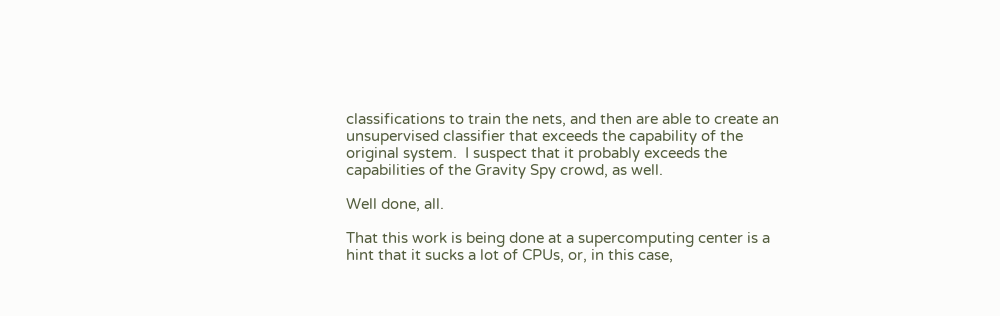classifications to train the nets, and then are able to create an unsupervised classifier that exceeds the capability of the original system.  I suspect that it probably exceeds the capabilities of the Gravity Spy crowd, as well.

Well done, all.

That this work is being done at a supercomputing center is a hint that it sucks a lot of CPUs, or, in this case,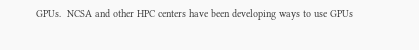GPUs.  NCSA and other HPC centers have been developing ways to use GPUs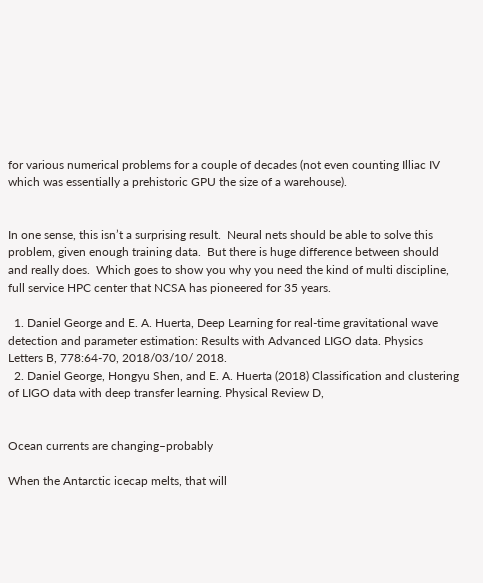for various numerical problems for a couple of decades (not even counting Illiac IV which was essentially a prehistoric GPU the size of a warehouse).


In one sense, this isn’t a surprising result.  Neural nets should be able to solve this problem, given enough training data.  But there is huge difference between should and really does.  Which goes to show you why you need the kind of multi discipline, full service HPC center that NCSA has pioneered for 35 years.

  1. Daniel George and E. A. Huerta, Deep Learning for real-time gravitational wave detection and parameter estimation: Results with Advanced LIGO data. Physics Letters B, 778:64-70, 2018/03/10/ 2018.
  2. Daniel George, Hongyu Shen, and E. A. Huerta (2018) Classification and clustering of LIGO data with deep transfer learning. Physical Review D,


Ocean currents are changing–probably

When the Antarctic icecap melts, that will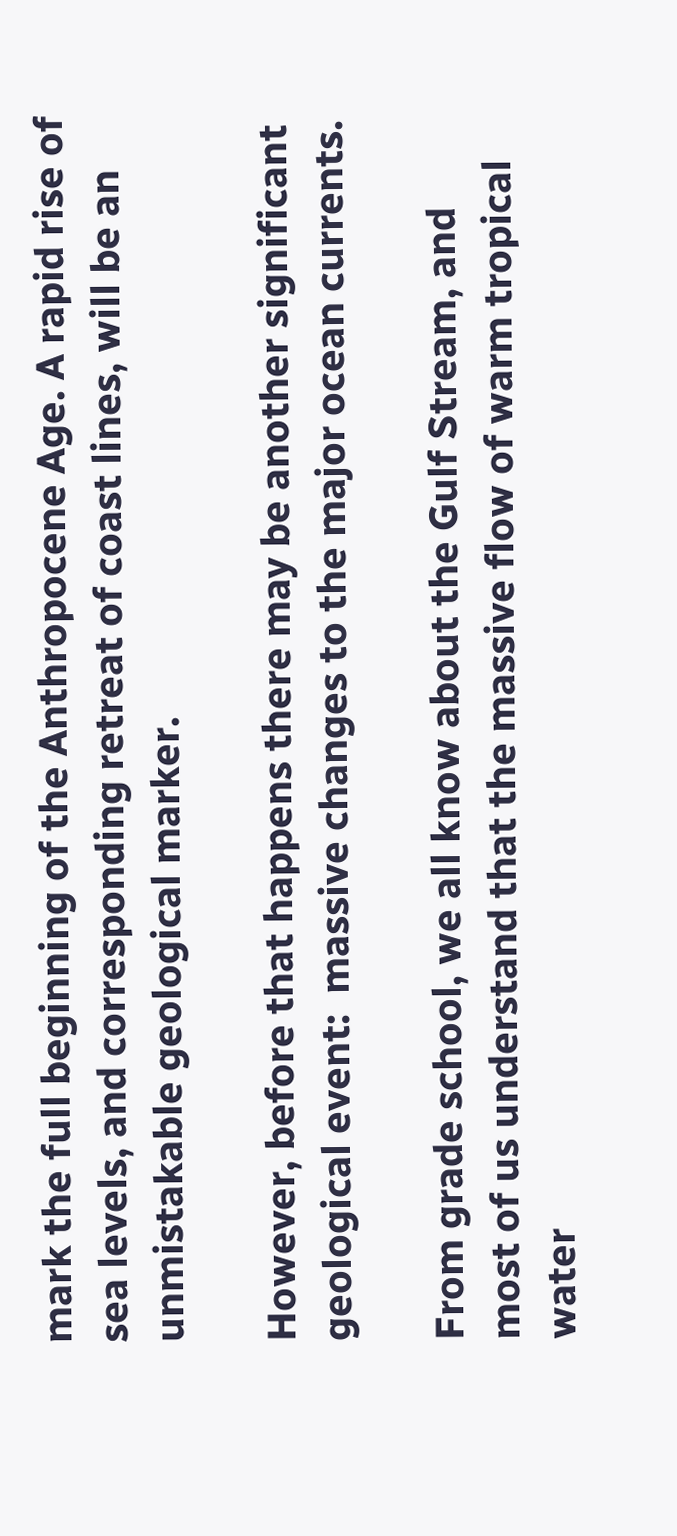mark the full beginning of the Anthropocene Age. A rapid rise of sea levels, and corresponding retreat of coast lines, will be an unmistakable geological marker.

However, before that happens there may be another significant geological event:  massive changes to the major ocean currents.

From grade school, we all know about the Gulf Stream, and most of us understand that the massive flow of warm tropical water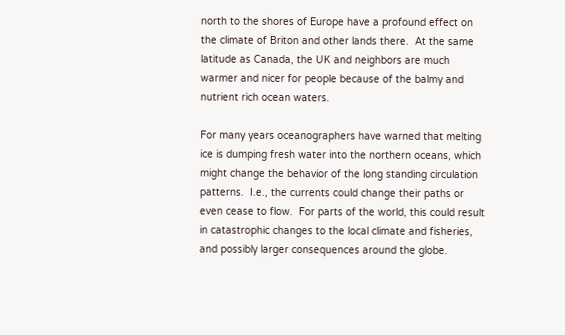north to the shores of Europe have a profound effect on the climate of Briton and other lands there.  At the same latitude as Canada, the UK and neighbors are much warmer and nicer for people because of the balmy and nutrient rich ocean waters.

For many years oceanographers have warned that melting ice is dumping fresh water into the northern oceans, which might change the behavior of the long standing circulation patterns.  I.e., the currents could change their paths or even cease to flow.  For parts of the world, this could result in catastrophic changes to the local climate and fisheries, and possibly larger consequences around the globe.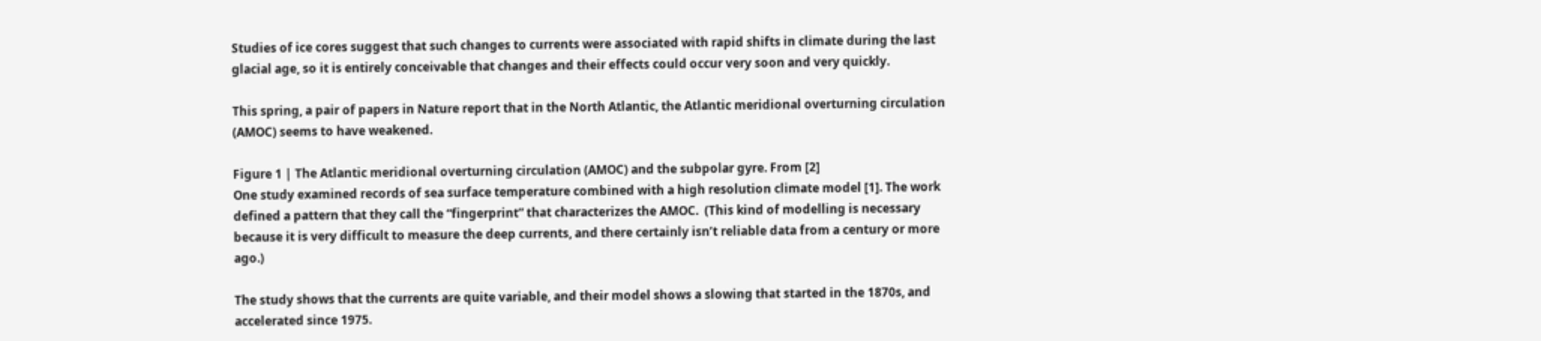Studies of ice cores suggest that such changes to currents were associated with rapid shifts in climate during the last glacial age, so it is entirely conceivable that changes and their effects could occur very soon and very quickly.

This spring, a pair of papers in Nature report that in the North Atlantic, the Atlantic meridional overturning circulation (AMOC) seems to have weakened.

Figure 1 | The Atlantic meridional overturning circulation (AMOC) and the subpolar gyre. From [2]
One study examined records of sea surface temperature combined with a high resolution climate model [1]. The work defined a pattern that they call the “fingerprint” that characterizes the AMOC.  (This kind of modelling is necessary because it is very difficult to measure the deep currents, and there certainly isn’t reliable data from a century or more ago.)

The study shows that the currents are quite variable, and their model shows a slowing that started in the 1870s, and accelerated since 1975.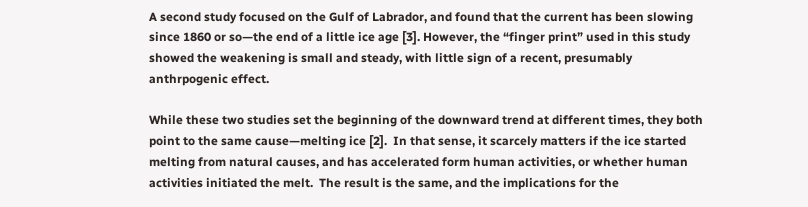A second study focused on the Gulf of Labrador, and found that the current has been slowing since 1860 or so—the end of a little ice age [3]. However, the “finger print” used in this study showed the weakening is small and steady, with little sign of a recent, presumably anthrpogenic effect.

While these two studies set the beginning of the downward trend at different times, they both point to the same cause—melting ice [2].  In that sense, it scarcely matters if the ice started melting from natural causes, and has accelerated form human activities, or whether human activities initiated the melt.  The result is the same, and the implications for the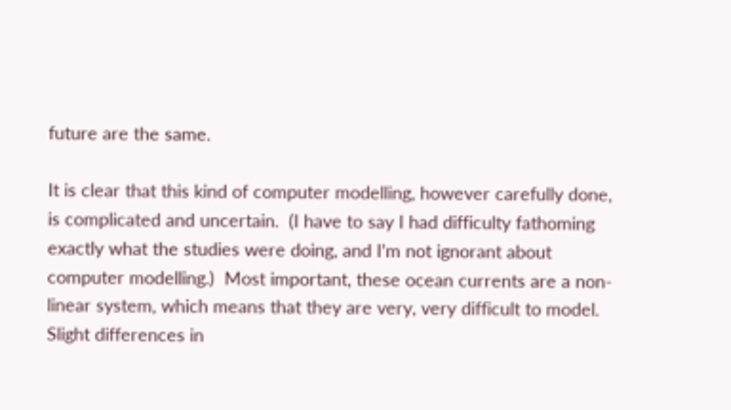future are the same.

It is clear that this kind of computer modelling, however carefully done, is complicated and uncertain.  (I have to say I had difficulty fathoming exactly what the studies were doing, and I’m not ignorant about computer modelling.)  Most important, these ocean currents are a non-linear system, which means that they are very, very difficult to model.  Slight differences in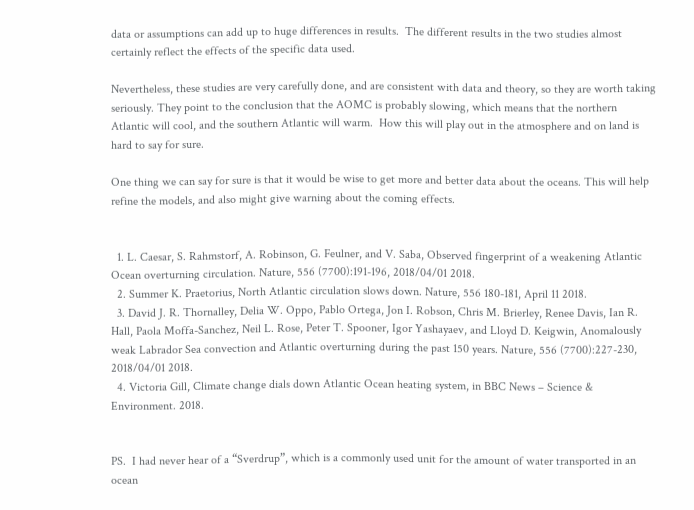data or assumptions can add up to huge differences in results.  The different results in the two studies almost certainly reflect the effects of the specific data used.

Nevertheless, these studies are very carefully done, and are consistent with data and theory, so they are worth taking seriously. They point to the conclusion that the AOMC is probably slowing, which means that the northern Atlantic will cool, and the southern Atlantic will warm.  How this will play out in the atmosphere and on land is hard to say for sure.

One thing we can say for sure is that it would be wise to get more and better data about the oceans. This will help refine the models, and also might give warning about the coming effects.


  1. L. Caesar, S. Rahmstorf, A. Robinson, G. Feulner, and V. Saba, Observed fingerprint of a weakening Atlantic Ocean overturning circulation. Nature, 556 (7700):191-196, 2018/04/01 2018.
  2. Summer K. Praetorius, North Atlantic circulation slows down. Nature, 556 180-181, April 11 2018.
  3. David J. R. Thornalley, Delia W. Oppo, Pablo Ortega, Jon I. Robson, Chris M. Brierley, Renee Davis, Ian R. Hall, Paola Moffa-Sanchez, Neil L. Rose, Peter T. Spooner, Igor Yashayaev, and Lloyd D. Keigwin, Anomalously weak Labrador Sea convection and Atlantic overturning during the past 150 years. Nature, 556 (7700):227-230, 2018/04/01 2018.
  4. Victoria Gill, Climate change dials down Atlantic Ocean heating system, in BBC News – Science & Environment. 2018.


PS.  I had never hear of a “Sverdrup”, which is a commonly used unit for the amount of water transported in an ocean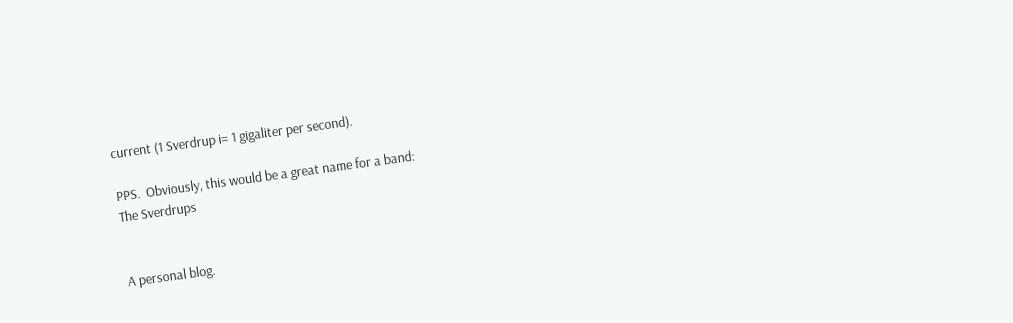current (1 Sverdrup i= 1 gigaliter per second).

PPS.  Obviously, this would be a great name for a band:
The Sverdrups


A personal blog.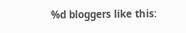%d bloggers like this: